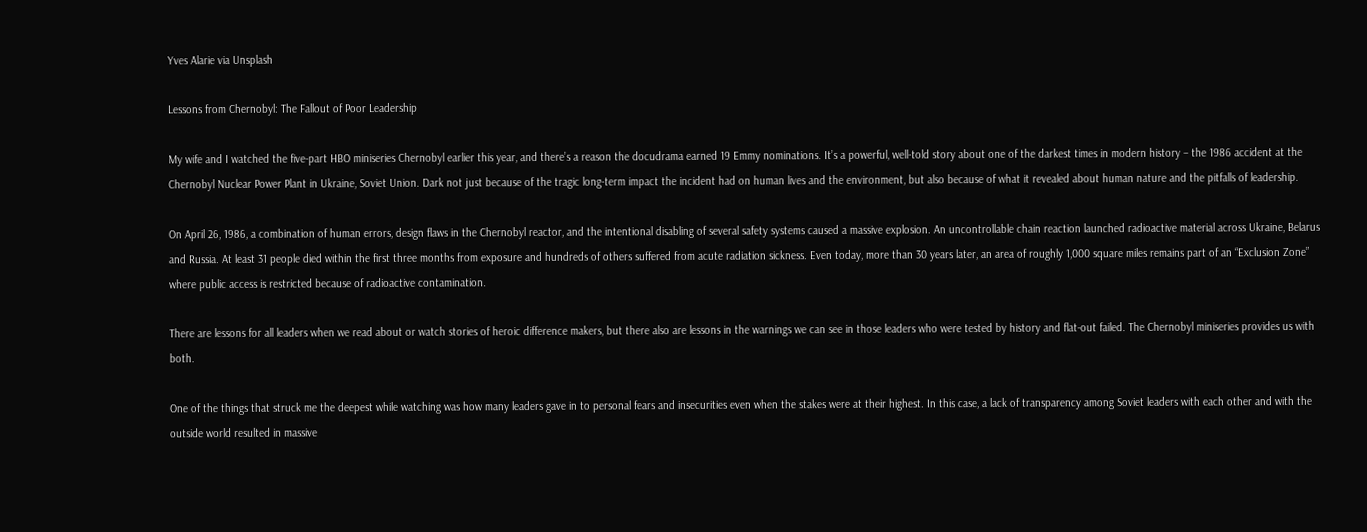Yves Alarie via Unsplash

Lessons from Chernobyl: The Fallout of Poor Leadership

My wife and I watched the five-part HBO miniseries Chernobyl earlier this year, and there’s a reason the docudrama earned 19 Emmy nominations. It’s a powerful, well-told story about one of the darkest times in modern history – the 1986 accident at the Chernobyl Nuclear Power Plant in Ukraine, Soviet Union. Dark not just because of the tragic long-term impact the incident had on human lives and the environment, but also because of what it revealed about human nature and the pitfalls of leadership.

On April 26, 1986, a combination of human errors, design flaws in the Chernobyl reactor, and the intentional disabling of several safety systems caused a massive explosion. An uncontrollable chain reaction launched radioactive material across Ukraine, Belarus and Russia. At least 31 people died within the first three months from exposure and hundreds of others suffered from acute radiation sickness. Even today, more than 30 years later, an area of roughly 1,000 square miles remains part of an “Exclusion Zone” where public access is restricted because of radioactive contamination.

There are lessons for all leaders when we read about or watch stories of heroic difference makers, but there also are lessons in the warnings we can see in those leaders who were tested by history and flat-out failed. The Chernobyl miniseries provides us with both.

One of the things that struck me the deepest while watching was how many leaders gave in to personal fears and insecurities even when the stakes were at their highest. In this case, a lack of transparency among Soviet leaders with each other and with the outside world resulted in massive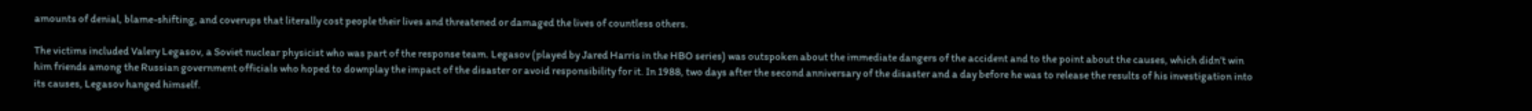amounts of denial, blame-shifting, and coverups that literally cost people their lives and threatened or damaged the lives of countless others.

The victims included Valery Legasov, a Soviet nuclear physicist who was part of the response team. Legasov (played by Jared Harris in the HBO series) was outspoken about the immediate dangers of the accident and to the point about the causes, which didn’t win him friends among the Russian government officials who hoped to downplay the impact of the disaster or avoid responsibility for it. In 1988, two days after the second anniversary of the disaster and a day before he was to release the results of his investigation into its causes, Legasov hanged himself.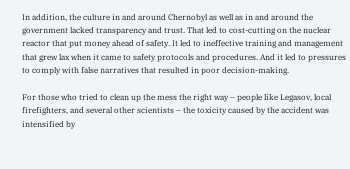In addition, the culture in and around Chernobyl as well as in and around the government lacked transparency and trust. That led to cost-cutting on the nuclear reactor that put money ahead of safety. It led to ineffective training and management that grew lax when it came to safety protocols and procedures. And it led to pressures to comply with false narratives that resulted in poor decision-making.

For those who tried to clean up the mess the right way – people like Legasov, local firefighters, and several other scientists – the toxicity caused by the accident was intensified by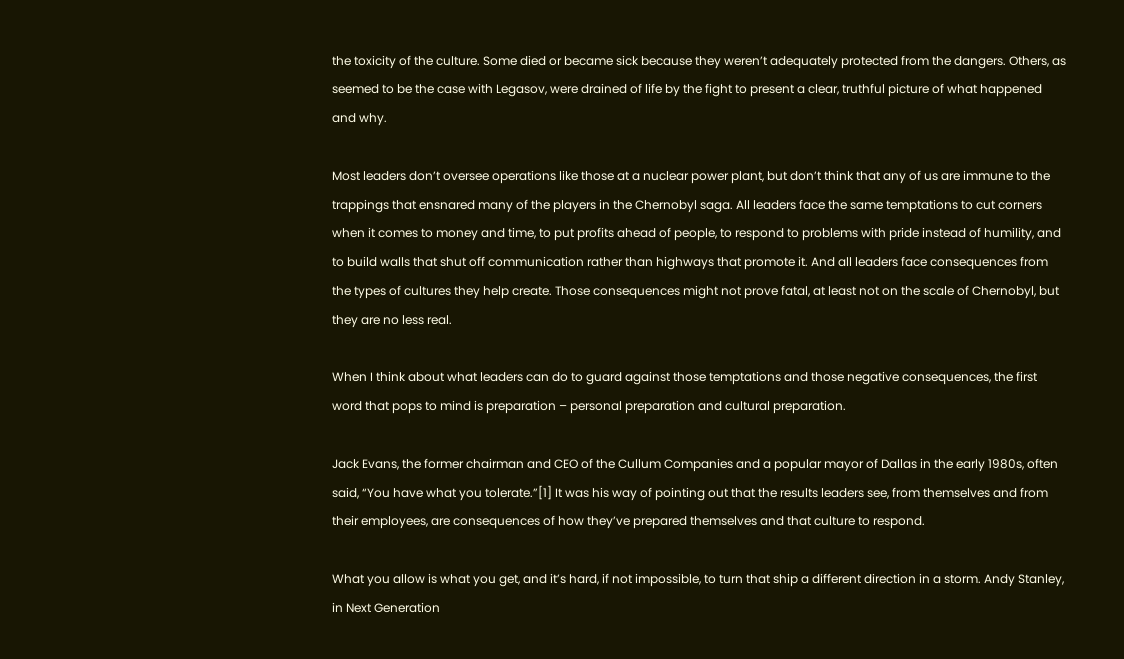the toxicity of the culture. Some died or became sick because they weren’t adequately protected from the dangers. Others, as seemed to be the case with Legasov, were drained of life by the fight to present a clear, truthful picture of what happened and why.

Most leaders don’t oversee operations like those at a nuclear power plant, but don’t think that any of us are immune to the trappings that ensnared many of the players in the Chernobyl saga. All leaders face the same temptations to cut corners when it comes to money and time, to put profits ahead of people, to respond to problems with pride instead of humility, and to build walls that shut off communication rather than highways that promote it. And all leaders face consequences from the types of cultures they help create. Those consequences might not prove fatal, at least not on the scale of Chernobyl, but they are no less real.

When I think about what leaders can do to guard against those temptations and those negative consequences, the first word that pops to mind is preparation – personal preparation and cultural preparation.

Jack Evans, the former chairman and CEO of the Cullum Companies and a popular mayor of Dallas in the early 1980s, often said, “You have what you tolerate.”[1] It was his way of pointing out that the results leaders see, from themselves and from their employees, are consequences of how they’ve prepared themselves and that culture to respond.

What you allow is what you get, and it’s hard, if not impossible, to turn that ship a different direction in a storm. Andy Stanley, in Next Generation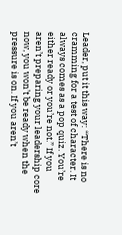Leader, put it this way: “There is no cramming for a test of character. It always comes as a pop quiz. You’re either ready or you’re not.” If you aren’t preparing your leadership core now, you won’t be ready when the pressure is on. If you aren’t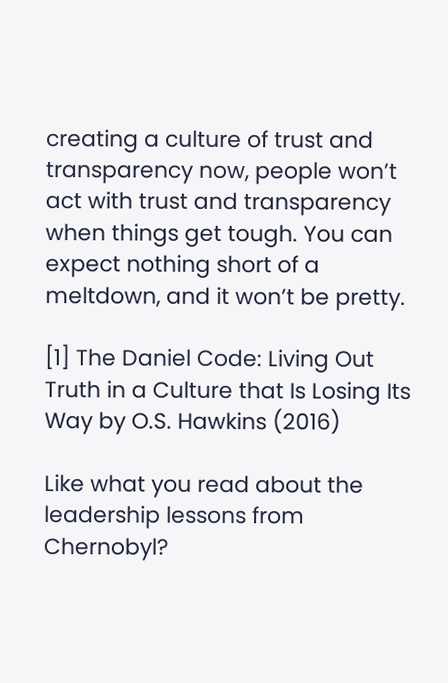creating a culture of trust and transparency now, people won’t act with trust and transparency when things get tough. You can expect nothing short of a meltdown, and it won’t be pretty.

[1] The Daniel Code: Living Out Truth in a Culture that Is Losing Its Way by O.S. Hawkins (2016)

Like what you read about the leadership lessons from Chernobyl?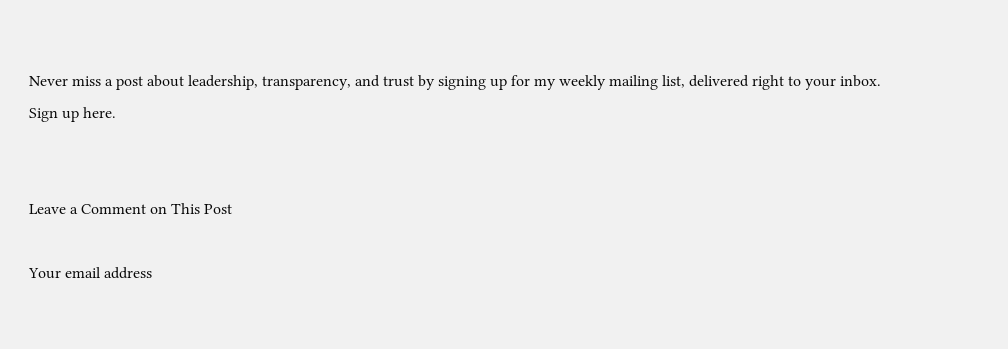Never miss a post about leadership, transparency, and trust by signing up for my weekly mailing list, delivered right to your inbox. Sign up here.


Leave a Comment on This Post

Your email address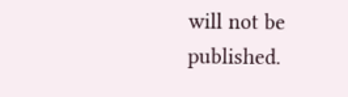will not be published.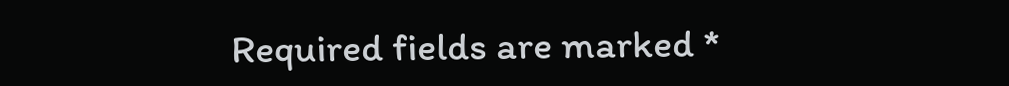Required fields are marked *